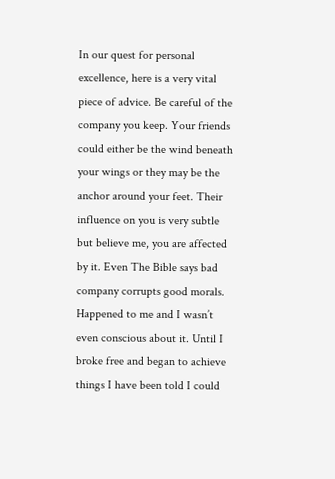In our quest for personal excellence, here is a very vital piece of advice. Be careful of the company you keep. Your friends could either be the wind beneath your wings or they may be the anchor around your feet. Their influence on you is very subtle but believe me, you are affected by it. Even The Bible says bad company corrupts good morals. Happened to me and I wasn’t even conscious about it. Until I broke free and began to achieve things I have been told I could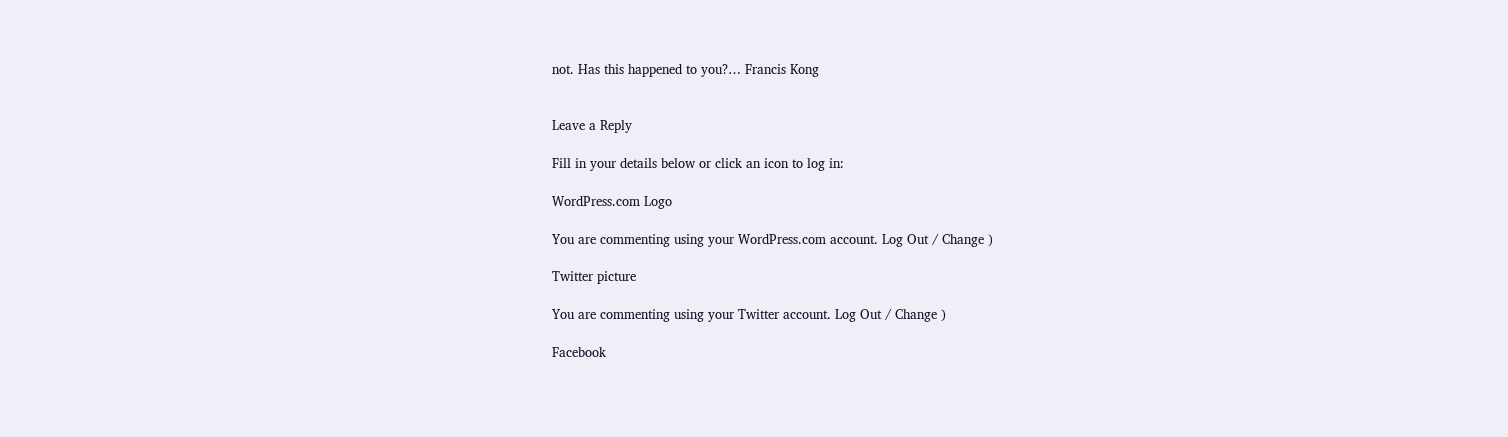not. Has this happened to you?… Francis Kong


Leave a Reply

Fill in your details below or click an icon to log in:

WordPress.com Logo

You are commenting using your WordPress.com account. Log Out / Change )

Twitter picture

You are commenting using your Twitter account. Log Out / Change )

Facebook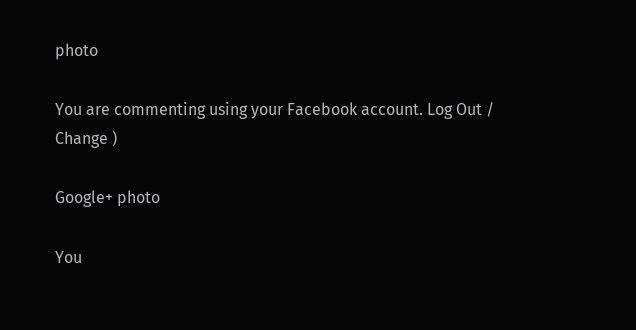photo

You are commenting using your Facebook account. Log Out / Change )

Google+ photo

You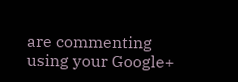are commenting using your Google+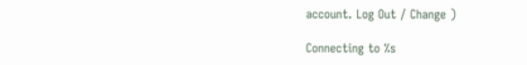account. Log Out / Change )

Connecting to %s